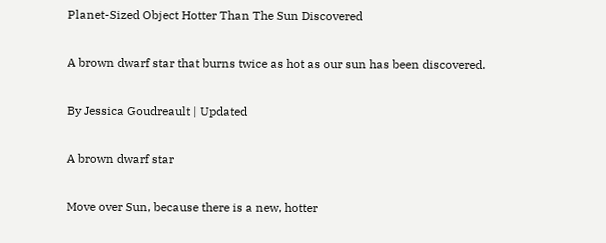Planet-Sized Object Hotter Than The Sun Discovered

A brown dwarf star that burns twice as hot as our sun has been discovered.

By Jessica Goudreault | Updated

A brown dwarf star

Move over Sun, because there is a new, hotter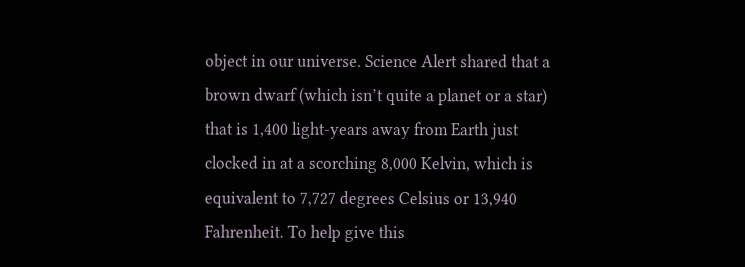object in our universe. Science Alert shared that a brown dwarf (which isn’t quite a planet or a star) that is 1,400 light-years away from Earth just clocked in at a scorching 8,000 Kelvin, which is equivalent to 7,727 degrees Celsius or 13,940 Fahrenheit. To help give this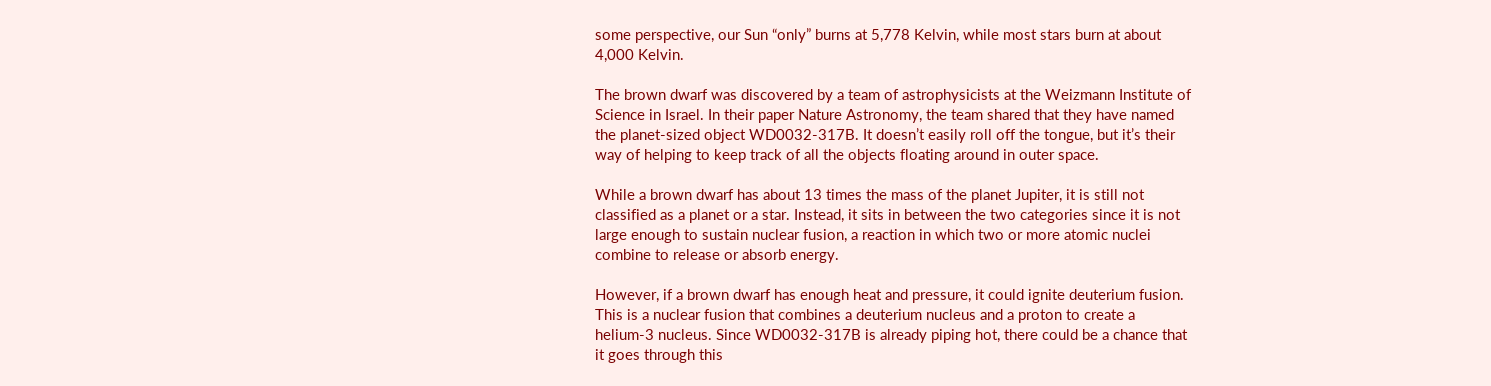some perspective, our Sun “only” burns at 5,778 Kelvin, while most stars burn at about 4,000 Kelvin.

The brown dwarf was discovered by a team of astrophysicists at the Weizmann Institute of Science in Israel. In their paper Nature Astronomy, the team shared that they have named the planet-sized object WD0032-317B. It doesn’t easily roll off the tongue, but it’s their way of helping to keep track of all the objects floating around in outer space.

While a brown dwarf has about 13 times the mass of the planet Jupiter, it is still not classified as a planet or a star. Instead, it sits in between the two categories since it is not large enough to sustain nuclear fusion, a reaction in which two or more atomic nuclei combine to release or absorb energy.

However, if a brown dwarf has enough heat and pressure, it could ignite deuterium fusion. This is a nuclear fusion that combines a deuterium nucleus and a proton to create a helium-3 nucleus. Since WD0032-317B is already piping hot, there could be a chance that it goes through this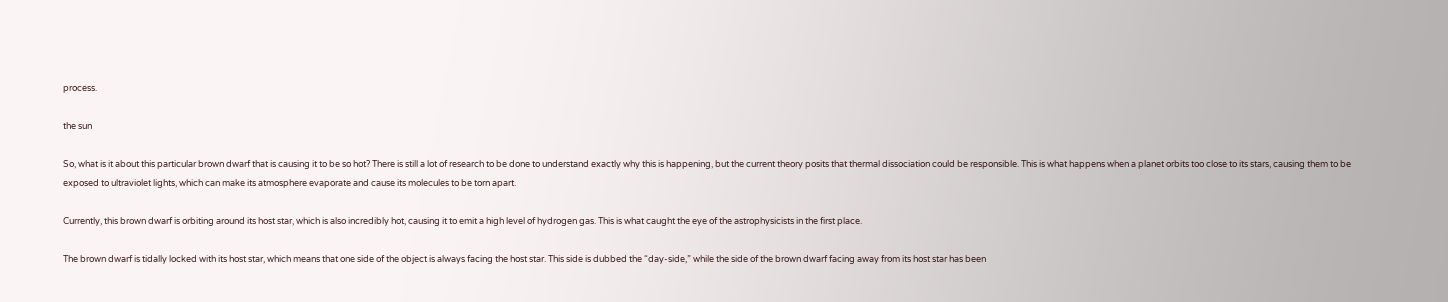process.

the sun

So, what is it about this particular brown dwarf that is causing it to be so hot? There is still a lot of research to be done to understand exactly why this is happening, but the current theory posits that thermal dissociation could be responsible. This is what happens when a planet orbits too close to its stars, causing them to be exposed to ultraviolet lights, which can make its atmosphere evaporate and cause its molecules to be torn apart.

Currently, this brown dwarf is orbiting around its host star, which is also incredibly hot, causing it to emit a high level of hydrogen gas. This is what caught the eye of the astrophysicists in the first place.

The brown dwarf is tidally locked with its host star, which means that one side of the object is always facing the host star. This side is dubbed the “day-side,” while the side of the brown dwarf facing away from its host star has been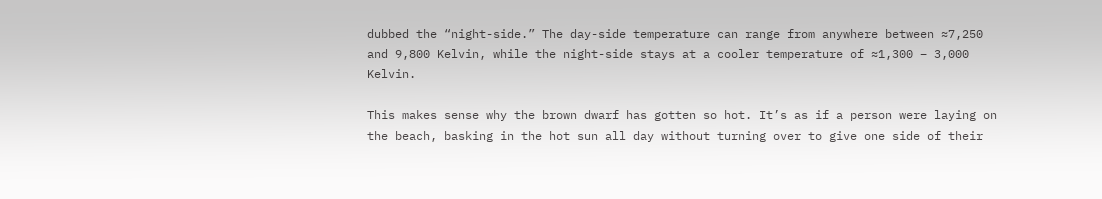dubbed the “night-side.” The day-side temperature can range from anywhere between ≈7,250 and 9,800 Kelvin, while the night-side stays at a cooler temperature of ≈1,300 − 3,000 Kelvin.

This makes sense why the brown dwarf has gotten so hot. It’s as if a person were laying on the beach, basking in the hot sun all day without turning over to give one side of their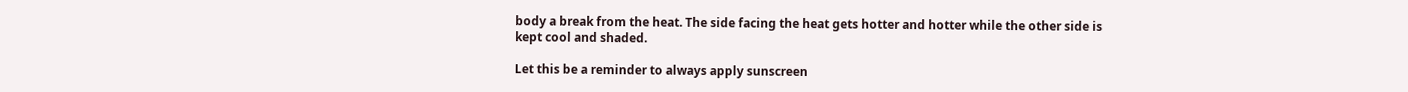body a break from the heat. The side facing the heat gets hotter and hotter while the other side is kept cool and shaded.

Let this be a reminder to always apply sunscreen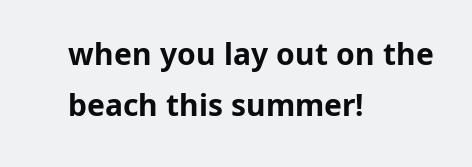when you lay out on the beach this summer!